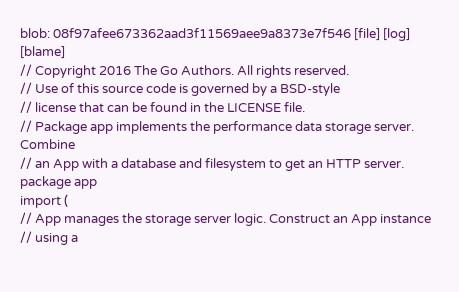blob: 08f97afee673362aad3f11569aee9a8373e7f546 [file] [log] [blame]
// Copyright 2016 The Go Authors. All rights reserved.
// Use of this source code is governed by a BSD-style
// license that can be found in the LICENSE file.
// Package app implements the performance data storage server. Combine
// an App with a database and filesystem to get an HTTP server.
package app
import (
// App manages the storage server logic. Construct an App instance
// using a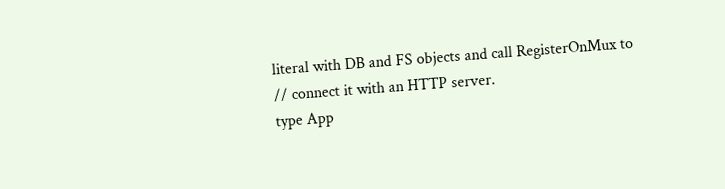literal with DB and FS objects and call RegisterOnMux to
// connect it with an HTTP server.
type App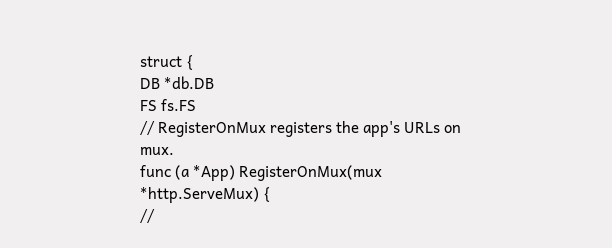struct {
DB *db.DB
FS fs.FS
// RegisterOnMux registers the app's URLs on mux.
func (a *App) RegisterOnMux(mux *http.ServeMux) {
//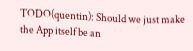TODO(quentin): Should we just make the App itself be an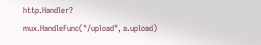http.Handler?
mux.HandleFunc("/upload", a.upload)